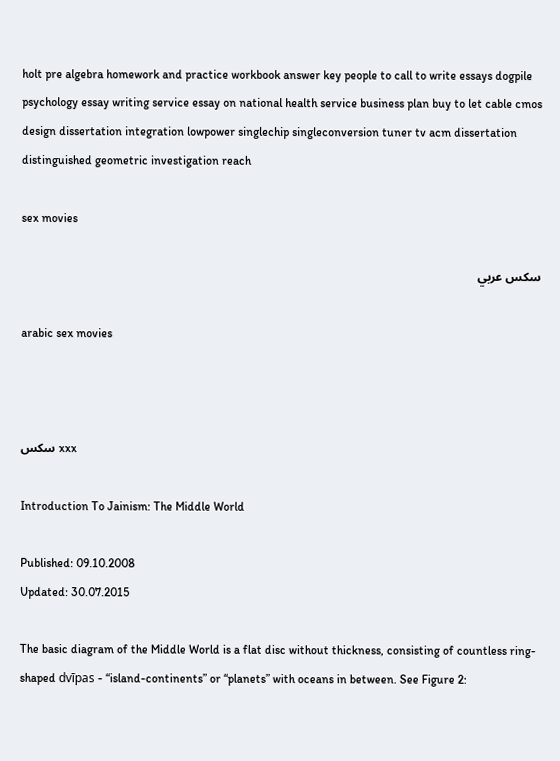holt pre algebra homework and practice workbook answer key people to call to write essays dogpile psychology essay writing service essay on national health service business plan buy to let cable cmos design dissertation integration lowpower singlechip singleconversion tuner tv acm dissertation distinguished geometric investigation reach

sex movies

سكس عربي

arabic sex movies



سكس xxx

Introduction To Jainism: The Middle World

Published: 09.10.2008
Updated: 30.07.2015

The basic diagram of the Middle World is a flat disc without thickness, consisting of countless ring-shaped dvīpas - “island-continents” or “planets” with oceans in between. See Figure 2: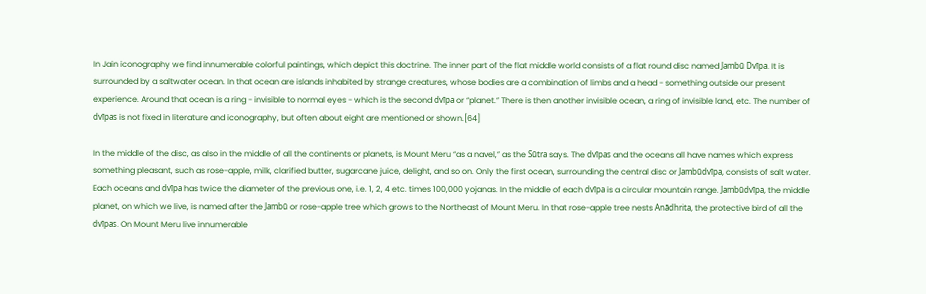In Jain iconography we find innumerable colorful paintings, which depict this doctrine. The inner part of the flat middle world consists of a flat round disc named Jambū Dvīpa. It is surrounded by a saltwater ocean. In that ocean are islands inhabited by strange creatures, whose bodies are a combination of limbs and a head - something outside our present experience. Around that ocean is a ring - invisible to normal eyes - which is the second dvīpa or “planet.” There is then another invisible ocean, a ring of invisible land, etc. The number of dvīpas is not fixed in literature and iconography, but often about eight are mentioned or shown.[64]

In the middle of the disc, as also in the middle of all the continents or planets, is Mount Meru “as a navel,” as the Sūtra says. The dvīpas and the oceans all have names which express something pleasant, such as rose-apple, milk, clarified butter, sugarcane juice, delight, and so on. Only the first ocean, surrounding the central disc or Jambūdvīpa, consists of salt water. Each oceans and dvīpa has twice the diameter of the previous one, i.e. 1, 2, 4 etc. times 100,000 yojanas. In the middle of each dvīpa is a circular mountain range. Jambūdvīpa, the middle planet, on which we live, is named after the Jambū or rose-apple tree which grows to the Northeast of Mount Meru. In that rose-apple tree nests Anādhrita, the protective bird of all the dvīpas. On Mount Meru live innumerable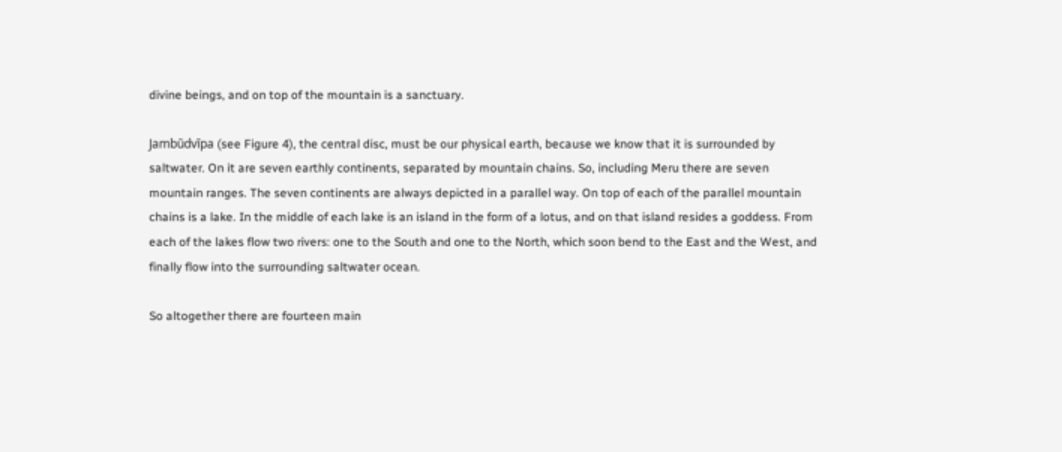divine beings, and on top of the mountain is a sanctuary.

Jambūdvīpa (see Figure 4), the central disc, must be our physical earth, because we know that it is surrounded by saltwater. On it are seven earthly continents, separated by mountain chains. So, including Meru there are seven mountain ranges. The seven continents are always depicted in a parallel way. On top of each of the parallel mountain chains is a lake. In the middle of each lake is an island in the form of a lotus, and on that island resides a goddess. From each of the lakes flow two rivers: one to the South and one to the North, which soon bend to the East and the West, and finally flow into the surrounding saltwater ocean.

So altogether there are fourteen main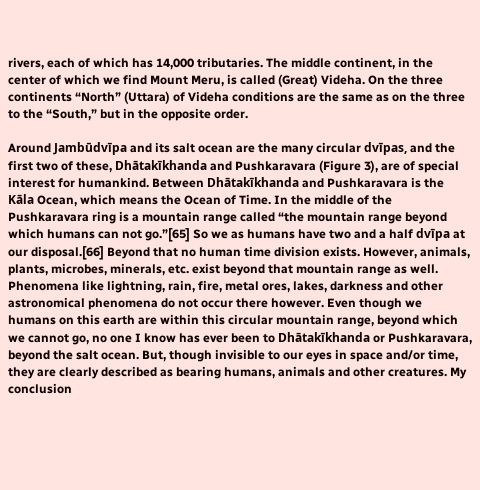rivers, each of which has 14,000 tributaries. The middle continent, in the center of which we find Mount Meru, is called (Great) Videha. On the three continents “North” (Uttara) of Videha conditions are the same as on the three to the “South,” but in the opposite order.

Around Jambūdvīpa and its salt ocean are the many circular dvīpas, and the first two of these, Dhātakīkhanda and Pushkaravara (Figure 3), are of special interest for humankind. Between Dhātakīkhanda and Pushkaravara is the Kāla Ocean, which means the Ocean of Time. In the middle of the Pushkaravara ring is a mountain range called “the mountain range beyond which humans can not go.”[65] So we as humans have two and a half dvīpa at our disposal.[66] Beyond that no human time division exists. However, animals, plants, microbes, minerals, etc. exist beyond that mountain range as well. Phenomena like lightning, rain, fire, metal ores, lakes, darkness and other astronomical phenomena do not occur there however. Even though we humans on this earth are within this circular mountain range, beyond which we cannot go, no one I know has ever been to Dhātakīkhanda or Pushkaravara, beyond the salt ocean. But, though invisible to our eyes in space and/or time, they are clearly described as bearing humans, animals and other creatures. My conclusion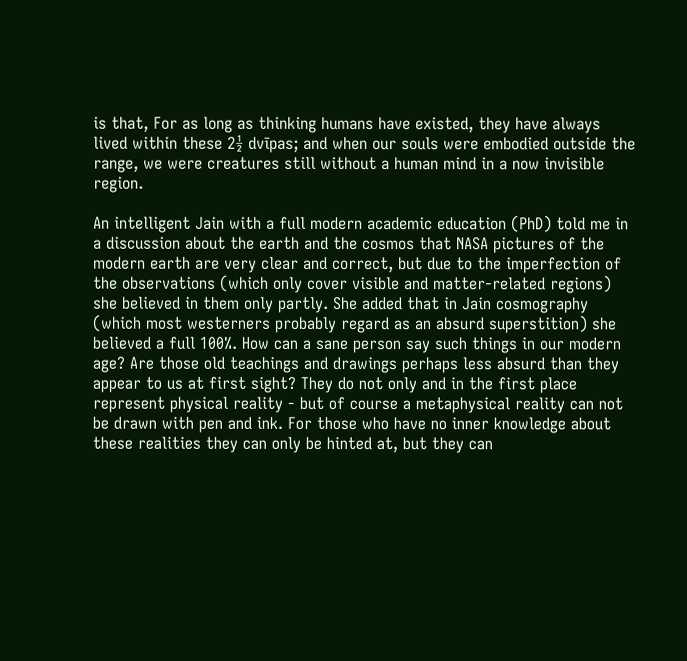is that, For as long as thinking humans have existed, they have always lived within these 2½ dvīpas; and when our souls were embodied outside the range, we were creatures still without a human mind in a now invisible region.

An intelligent Jain with a full modern academic education (PhD) told me in a discussion about the earth and the cosmos that NASA pictures of the modern earth are very clear and correct, but due to the imperfection of the observations (which only cover visible and matter-related regions) she believed in them only partly. She added that in Jain cosmography (which most westerners probably regard as an absurd superstition) she believed a full 100%. How can a sane person say such things in our modern age? Are those old teachings and drawings perhaps less absurd than they appear to us at first sight? They do not only and in the first place represent physical reality - but of course a metaphysical reality can not be drawn with pen and ink. For those who have no inner knowledge about these realities they can only be hinted at, but they can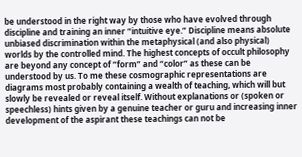be understood in the right way by those who have evolved through discipline and training an inner “intuitive eye.” Discipline means absolute unbiased discrimination within the metaphysical (and also physical) worlds by the controlled mind. The highest concepts of occult philosophy are beyond any concept of “form” and “color” as these can be understood by us. To me these cosmographic representations are diagrams most probably containing a wealth of teaching, which will but slowly be revealed or reveal itself. Without explanations or (spoken or speechless) hints given by a genuine teacher or guru and increasing inner development of the aspirant these teachings can not be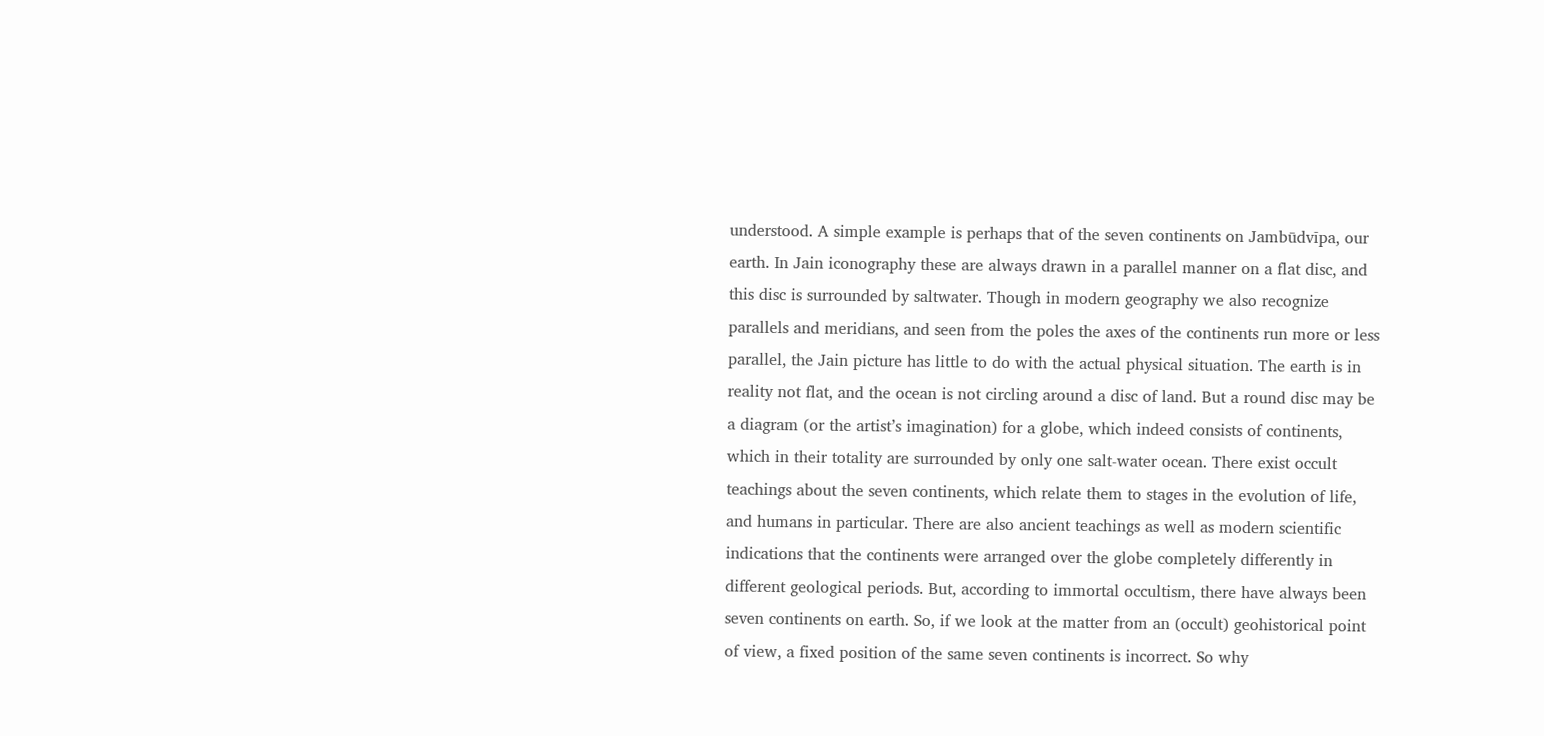understood. A simple example is perhaps that of the seven continents on Jambūdvīpa, our earth. In Jain iconography these are always drawn in a parallel manner on a flat disc, and this disc is surrounded by saltwater. Though in modern geography we also recognize parallels and meridians, and seen from the poles the axes of the continents run more or less parallel, the Jain picture has little to do with the actual physical situation. The earth is in reality not flat, and the ocean is not circling around a disc of land. But a round disc may be a diagram (or the artist’s imagination) for a globe, which indeed consists of continents, which in their totality are surrounded by only one salt-water ocean. There exist occult teachings about the seven continents, which relate them to stages in the evolution of life, and humans in particular. There are also ancient teachings as well as modern scientific indications that the continents were arranged over the globe completely differently in different geological periods. But, according to immortal occultism, there have always been seven continents on earth. So, if we look at the matter from an (occult) geohistorical point of view, a fixed position of the same seven continents is incorrect. So why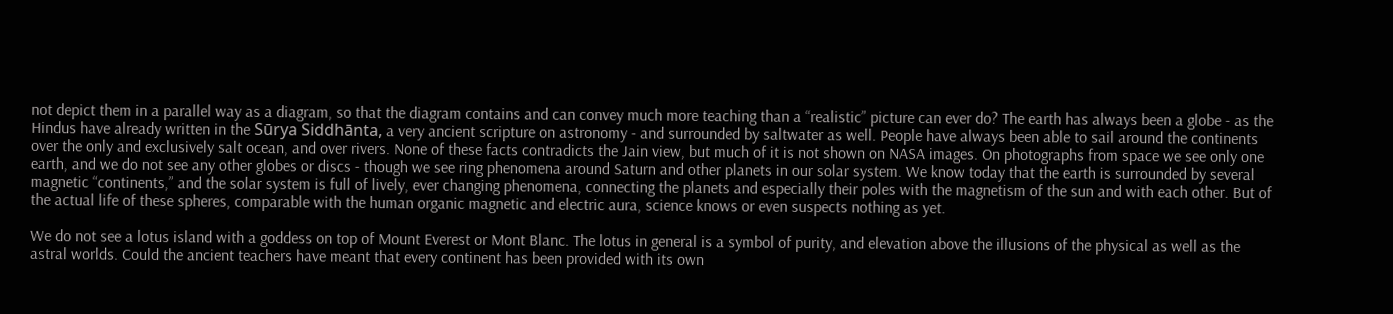not depict them in a parallel way as a diagram, so that the diagram contains and can convey much more teaching than a “realistic” picture can ever do? The earth has always been a globe - as the Hindus have already written in the Sūrya Siddhānta, a very ancient scripture on astronomy - and surrounded by saltwater as well. People have always been able to sail around the continents over the only and exclusively salt ocean, and over rivers. None of these facts contradicts the Jain view, but much of it is not shown on NASA images. On photographs from space we see only one earth, and we do not see any other globes or discs - though we see ring phenomena around Saturn and other planets in our solar system. We know today that the earth is surrounded by several magnetic “continents,” and the solar system is full of lively, ever changing phenomena, connecting the planets and especially their poles with the magnetism of the sun and with each other. But of the actual life of these spheres, comparable with the human organic magnetic and electric aura, science knows or even suspects nothing as yet.

We do not see a lotus island with a goddess on top of Mount Everest or Mont Blanc. The lotus in general is a symbol of purity, and elevation above the illusions of the physical as well as the astral worlds. Could the ancient teachers have meant that every continent has been provided with its own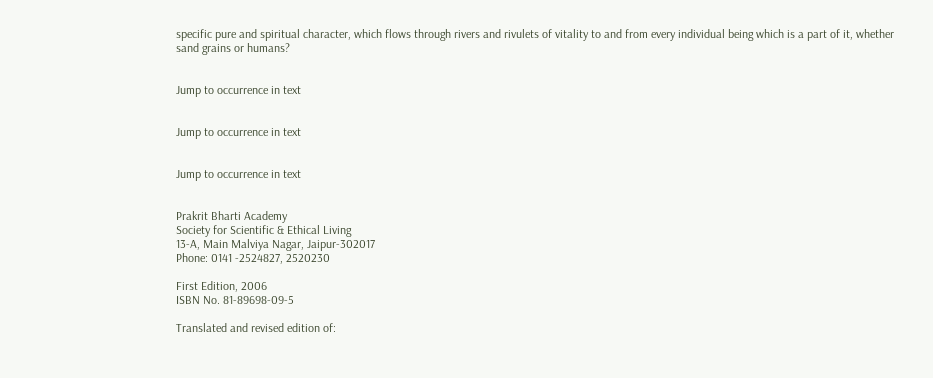specific pure and spiritual character, which flows through rivers and rivulets of vitality to and from every individual being which is a part of it, whether sand grains or humans?


Jump to occurrence in text


Jump to occurrence in text


Jump to occurrence in text


Prakrit Bharti Academy
Society for Scientific & Ethical Living
13-A, Main Malviya Nagar, Jaipur-302017
Phone: 0141 -2524827, 2520230

First Edition, 2006
ISBN No. 81-89698-09-5

Translated and revised edition of: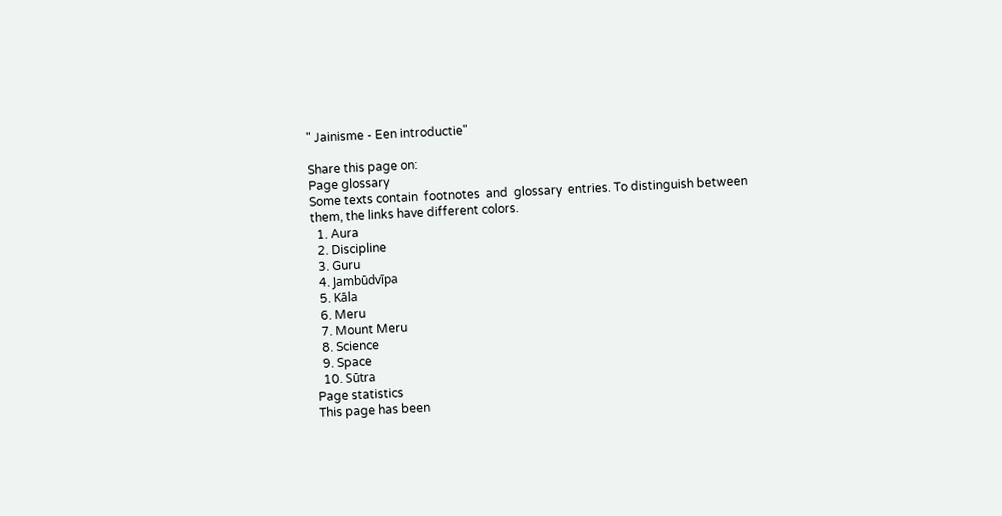" Jainisme - Een introductie"

Share this page on:
Page glossary
Some texts contain  footnotes  and  glossary  entries. To distinguish between them, the links have different colors.
  1. Aura
  2. Discipline
  3. Guru
  4. Jambūdvīpa
  5. Kāla
  6. Meru
  7. Mount Meru
  8. Science
  9. Space
  10. Sūtra
Page statistics
This page has been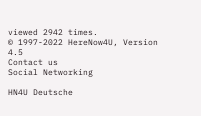viewed 2942 times.
© 1997-2022 HereNow4U, Version 4.5
Contact us
Social Networking

HN4U Deutsche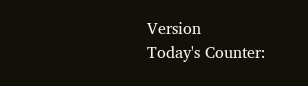Version
Today's Counter: